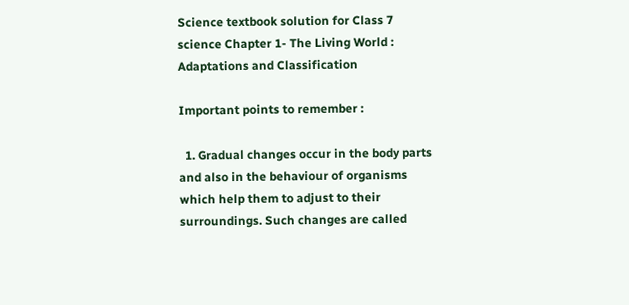Science textbook solution for Class 7 science Chapter 1- The Living World : Adaptations and Classification

Important points to remember :

  1. Gradual changes occur in the body parts and also in the behaviour of organisms which help them to adjust to their surroundings. Such changes are called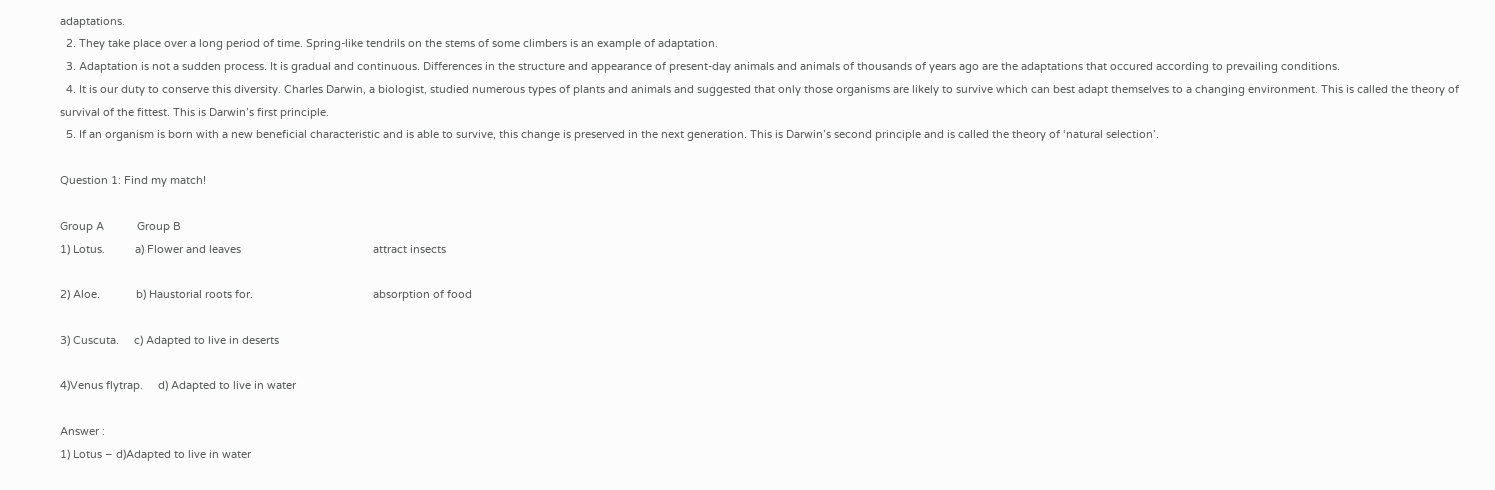adaptations.
  2. They take place over a long period of time. Spring-like tendrils on the stems of some climbers is an example of adaptation.
  3. Adaptation is not a sudden process. It is gradual and continuous. Differences in the structure and appearance of present-day animals and animals of thousands of years ago are the adaptations that occured according to prevailing conditions.
  4. It is our duty to conserve this diversity. Charles Darwin, a biologist, studied numerous types of plants and animals and suggested that only those organisms are likely to survive which can best adapt themselves to a changing environment. This is called the theory of survival of the fittest. This is Darwin’s first principle.
  5. If an organism is born with a new beneficial characteristic and is able to survive, this change is preserved in the next generation. This is Darwin’s second principle and is called the theory of ‘natural selection’.

Question 1: Find my match!

Group A           Group B
1) Lotus.          a) Flower and leaves                                            attract insects

2) Aloe.            b) Haustorial roots for.                                        absorption of food

3) Cuscuta.     c) Adapted to live in deserts

4)Venus flytrap.     d) Adapted to live in water

Answer :
1) Lotus – d)Adapted to live in water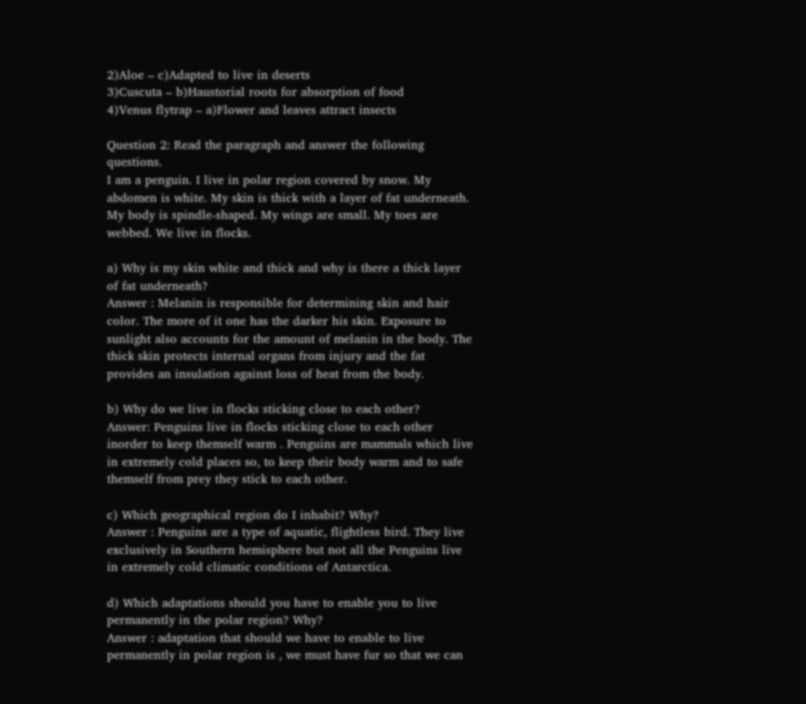2)Aloe – c)Adapted to live in deserts
3)Cuscuta – b)Haustorial roots for absorption of food
4)Venus flytrap – a)Flower and leaves attract insects

Question 2: Read the paragraph and answer the following questions.
I am a penguin. I live in polar region covered by snow. My abdomen is white. My skin is thick with a layer of fat underneath. My body is spindle-shaped. My wings are small. My toes are webbed. We live in flocks.

a) Why is my skin white and thick and why is there a thick layer of fat underneath?
Answer : Melanin is responsible for determining skin and hair color. The more of it one has the darker his skin. Exposure to sunlight also accounts for the amount of melanin in the body. The thick skin protects internal organs from injury and the fat provides an insulation against loss of heat from the body.

b) Why do we live in flocks sticking close to each other?
Answer: Penguins live in flocks sticking close to each other inorder to keep themself warm . Penguins are mammals which live in extremely cold places so, to keep their body warm and to safe themself from prey they stick to each other.

c) Which geographical region do I inhabit? Why?
Answer : Penguins are a type of aquatic, flightless bird. They live exclusively in Southern hemisphere but not all the Penguins live in extremely cold climatic conditions of Antarctica.

d) Which adaptations should you have to enable you to live permanently in the polar region? Why?
Answer : adaptation that should we have to enable to live permanently in polar region is , we must have fur so that we can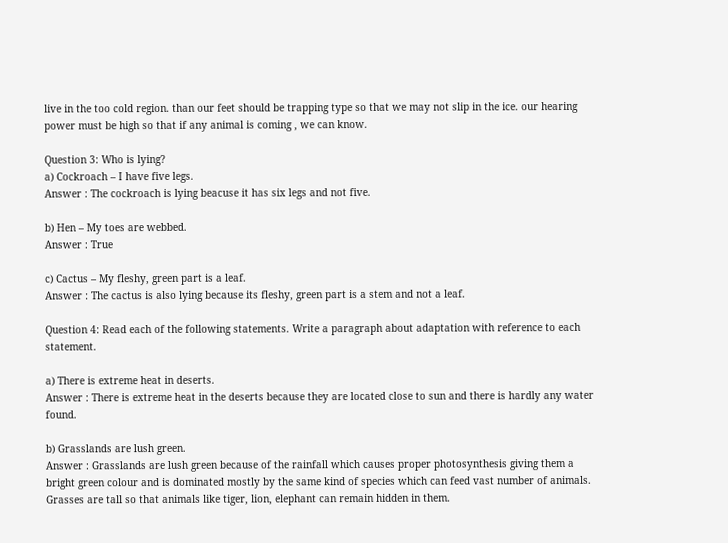live in the too cold region. than our feet should be trapping type so that we may not slip in the ice. our hearing power must be high so that if any animal is coming , we can know.

Question 3: Who is lying?
a) Cockroach – I have five legs.
Answer : The cockroach is lying beacuse it has six legs and not five.

b) Hen – My toes are webbed.
Answer : True

c) Cactus – My fleshy, green part is a leaf.
Answer : The cactus is also lying because its fleshy, green part is a stem and not a leaf.

Question 4: Read each of the following statements. Write a paragraph about adaptation with reference to each statement.

a) There is extreme heat in deserts.
Answer : There is extreme heat in the deserts because they are located close to sun and there is hardly any water found.

b) Grasslands are lush green.
Answer : Grasslands are lush green because of the rainfall which causes proper photosynthesis giving them a bright green colour and is dominated mostly by the same kind of species which can feed vast number of animals. Grasses are tall so that animals like tiger, lion, elephant can remain hidden in them.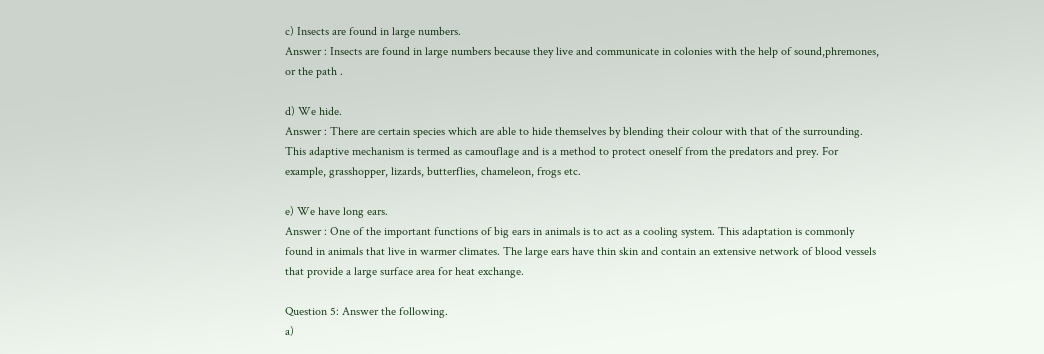c) Insects are found in large numbers.
Answer : Insects are found in large numbers because they live and communicate in colonies with the help of sound,phremones, or the path .

d) We hide.
Answer : There are certain species which are able to hide themselves by blending their colour with that of the surrounding. This adaptive mechanism is termed as camouflage and is a method to protect oneself from the predators and prey. For example, grasshopper, lizards, butterflies, chameleon, frogs etc.

e) We have long ears.
Answer : One of the important functions of big ears in animals is to act as a cooling system. This adaptation is commonly found in animals that live in warmer climates. The large ears have thin skin and contain an extensive network of blood vessels that provide a large surface area for heat exchange.

Question 5: Answer the following.
a)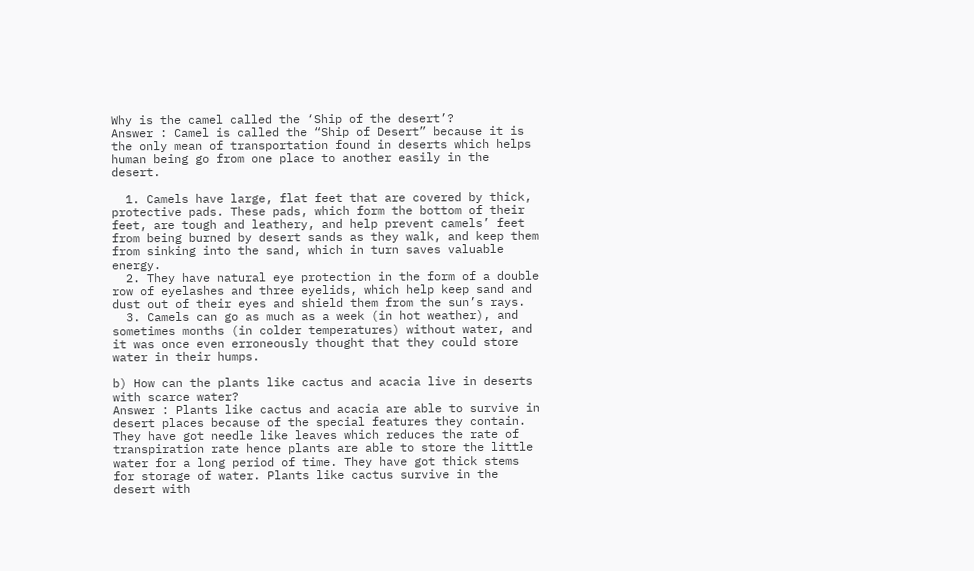Why is the camel called the ‘Ship of the desert’?
Answer : Camel is called the “Ship of Desert” because it is the only mean of transportation found in deserts which helps human being go from one place to another easily in the desert.

  1. Camels have large, flat feet that are covered by thick, protective pads. These pads, which form the bottom of their feet, are tough and leathery, and help prevent camels’ feet from being burned by desert sands as they walk, and keep them from sinking into the sand, which in turn saves valuable energy.
  2. They have natural eye protection in the form of a double row of eyelashes and three eyelids, which help keep sand and dust out of their eyes and shield them from the sun’s rays.
  3. Camels can go as much as a week (in hot weather), and sometimes months (in colder temperatures) without water, and it was once even erroneously thought that they could store water in their humps.

b) How can the plants like cactus and acacia live in deserts with scarce water?
Answer : Plants like cactus and acacia are able to survive in desert places because of the special features they contain. They have got needle like leaves which reduces the rate of transpiration rate hence plants are able to store the little water for a long period of time. They have got thick stems for storage of water. Plants like cactus survive in the desert with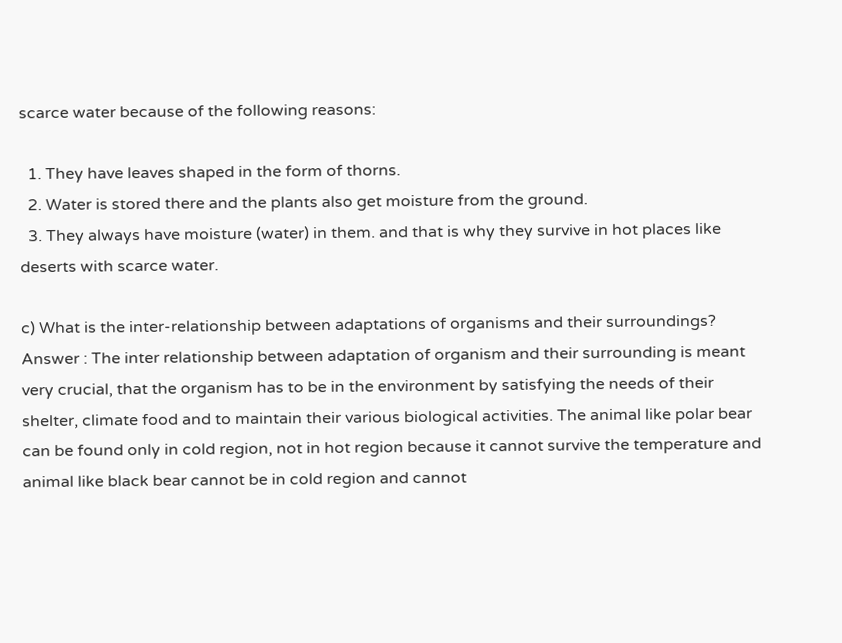scarce water because of the following reasons:

  1. They have leaves shaped in the form of thorns.
  2. Water is stored there and the plants also get moisture from the ground.
  3. They always have moisture (water) in them. and that is why they survive in hot places like deserts with scarce water.

c) What is the inter-relationship between adaptations of organisms and their surroundings?
Answer : The inter relationship between adaptation of organism and their surrounding is meant very crucial, that the organism has to be in the environment by satisfying the needs of their shelter, climate food and to maintain their various biological activities. The animal like polar bear can be found only in cold region, not in hot region because it cannot survive the temperature and animal like black bear cannot be in cold region and cannot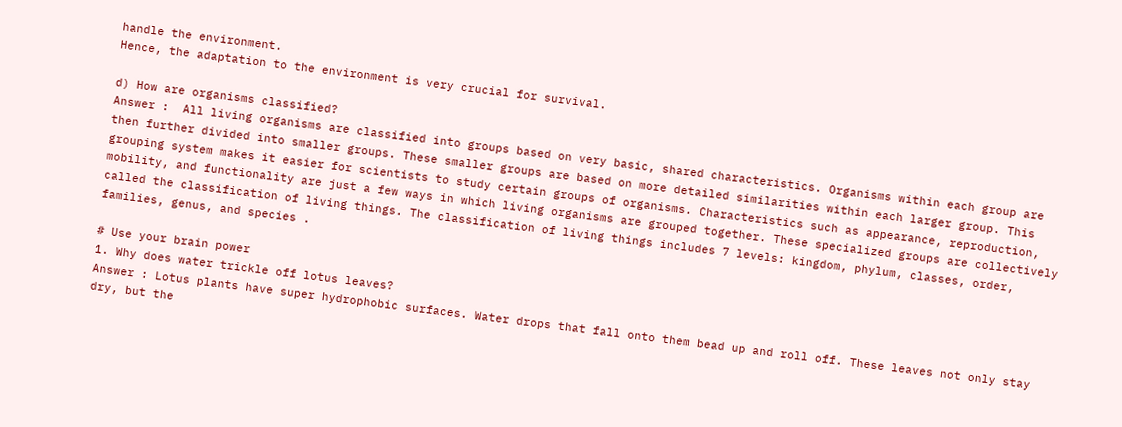handle the environment.
Hence, the adaptation to the environment is very crucial for survival.

d) How are organisms classified?
Answer :  All living organisms are classified into groups based on very basic, shared characteristics. Organisms within each group are then further divided into smaller groups. These smaller groups are based on more detailed similarities within each larger group. This grouping system makes it easier for scientists to study certain groups of organisms. Characteristics such as appearance, reproduction, mobility, and functionality are just a few ways in which living organisms are grouped together. These specialized groups are collectively called the classification of living things. The classification of living things includes 7 levels: kingdom, phylum, classes, order, families, genus, and species .

# Use your brain power
1. Why does water trickle off lotus leaves?
Answer : Lotus plants have super hydrophobic surfaces. Water drops that fall onto them bead up and roll off. These leaves not only stay dry, but the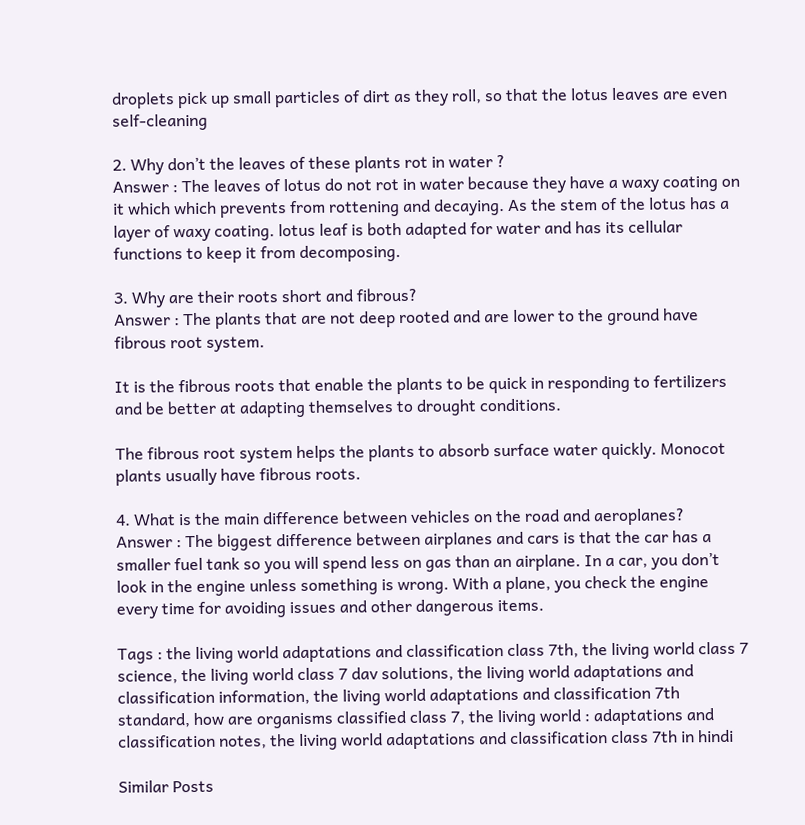droplets pick up small particles of dirt as they roll, so that the lotus leaves are even self-cleaning

2. Why don’t the leaves of these plants rot in water ?
Answer : The leaves of lotus do not rot in water because they have a waxy coating on it which which prevents from rottening and decaying. As the stem of the lotus has a layer of waxy coating. lotus leaf is both adapted for water and has its cellular functions to keep it from decomposing.

3. Why are their roots short and fibrous?
Answer : The plants that are not deep rooted and are lower to the ground have fibrous root system.

It is the fibrous roots that enable the plants to be quick in responding to fertilizers and be better at adapting themselves to drought conditions.

The fibrous root system helps the plants to absorb surface water quickly. Monocot plants usually have fibrous roots.

4. What is the main difference between vehicles on the road and aeroplanes?
Answer : The biggest difference between airplanes and cars is that the car has a smaller fuel tank so you will spend less on gas than an airplane. In a car, you don’t look in the engine unless something is wrong. With a plane, you check the engine every time for avoiding issues and other dangerous items.

Tags : the living world adaptations and classification class 7th, the living world class 7 science, the living world class 7 dav solutions, the living world adaptations and classification information, the living world adaptations and classification 7th standard, how are organisms classified class 7, the living world : adaptations and classification notes, the living world adaptations and classification class 7th in hindi

Similar Posts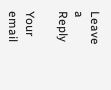Leave a Reply

Your email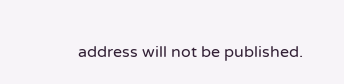address will not be published.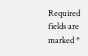Required fields are marked *